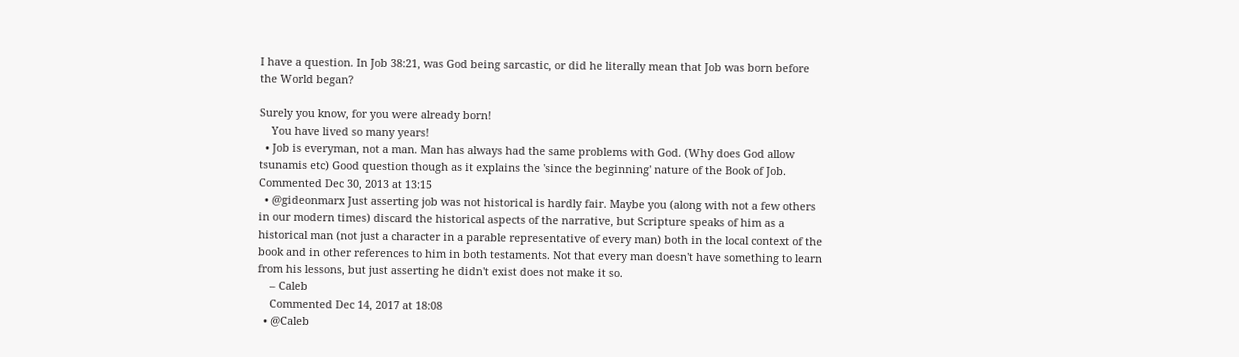I have a question. In Job 38:21, was God being sarcastic, or did he literally mean that Job was born before the World began?

Surely you know, for you were already born!
    You have lived so many years!
  • Job is everyman, not a man. Man has always had the same problems with God. (Why does God allow tsunamis etc) Good question though as it explains the 'since the beginning' nature of the Book of Job. Commented Dec 30, 2013 at 13:15
  • @gideonmarx Just asserting job was not historical is hardly fair. Maybe you (along with not a few others in our modern times) discard the historical aspects of the narrative, but Scripture speaks of him as a historical man (not just a character in a parable representative of every man) both in the local context of the book and in other references to him in both testaments. Not that every man doesn't have something to learn from his lessons, but just asserting he didn't exist does not make it so.
    – Caleb
    Commented Dec 14, 2017 at 18:08
  • @Caleb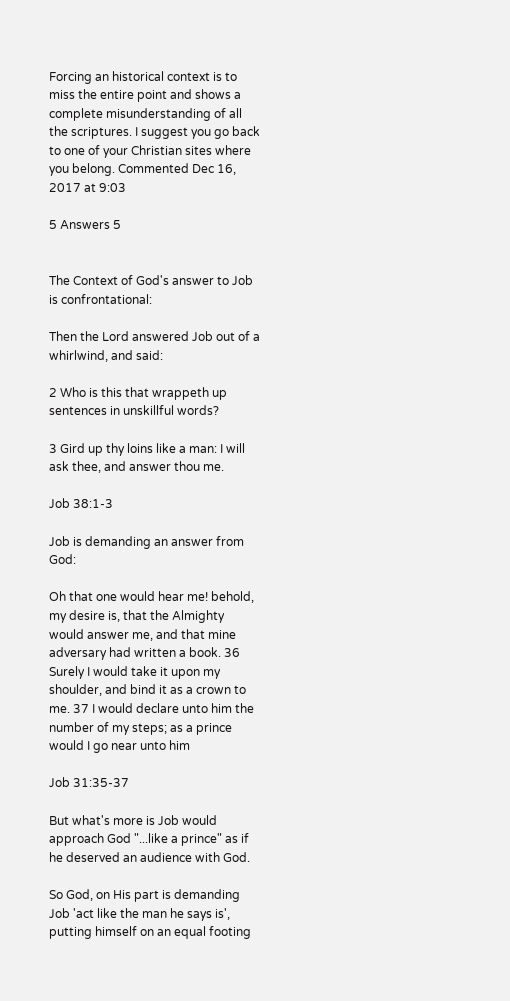Forcing an historical context is to miss the entire point and shows a complete misunderstanding of all the scriptures. I suggest you go back to one of your Christian sites where you belong. Commented Dec 16, 2017 at 9:03

5 Answers 5


The Context of God's answer to Job is confrontational:

Then the Lord answered Job out of a whirlwind, and said:

2 Who is this that wrappeth up sentences in unskillful words?

3 Gird up thy loins like a man: I will ask thee, and answer thou me.

Job 38:1-3

Job is demanding an answer from God:

Oh that one would hear me! behold, my desire is, that the Almighty would answer me, and that mine adversary had written a book. 36 Surely I would take it upon my shoulder, and bind it as a crown to me. 37 I would declare unto him the number of my steps; as a prince would I go near unto him

Job 31:35-37

But what's more is Job would approach God "...like a prince" as if he deserved an audience with God.

So God, on His part is demanding Job 'act like the man he says is', putting himself on an equal footing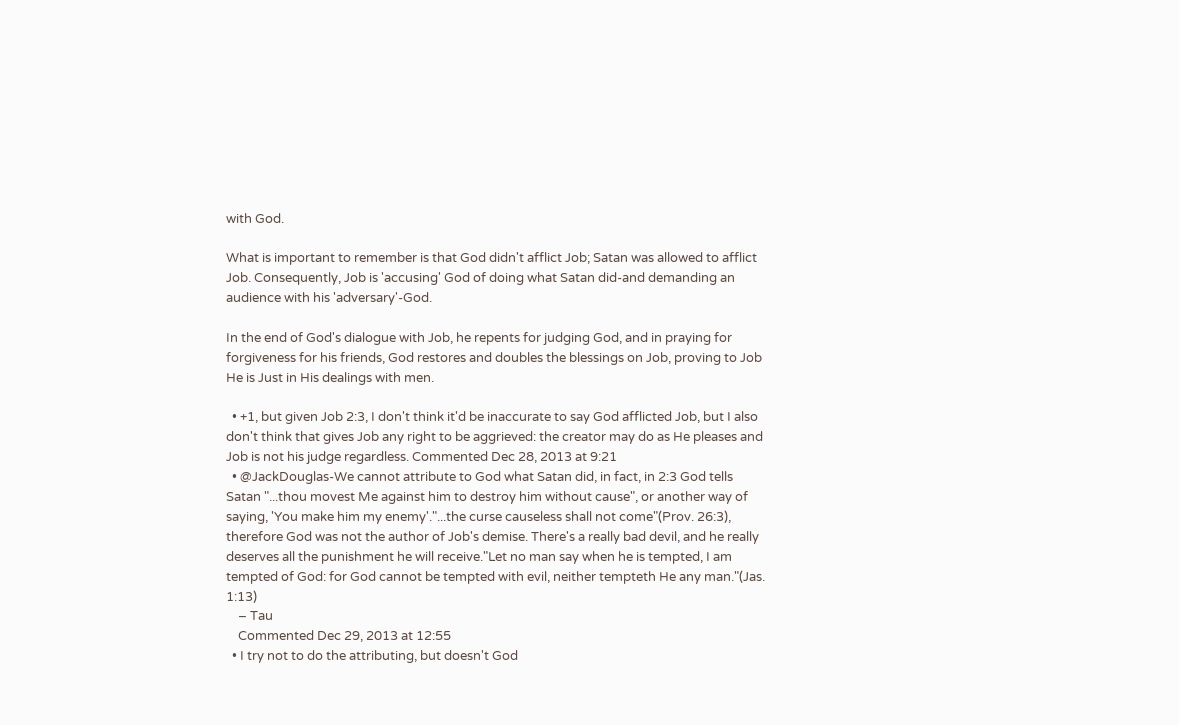with God.

What is important to remember is that God didn't afflict Job; Satan was allowed to afflict Job. Consequently, Job is 'accusing' God of doing what Satan did-and demanding an audience with his 'adversary'-God.

In the end of God's dialogue with Job, he repents for judging God, and in praying for forgiveness for his friends, God restores and doubles the blessings on Job, proving to Job He is Just in His dealings with men.

  • +1, but given Job 2:3, I don't think it'd be inaccurate to say God afflicted Job, but I also don't think that gives Job any right to be aggrieved: the creator may do as He pleases and Job is not his judge regardless. Commented Dec 28, 2013 at 9:21
  • @JackDouglas-We cannot attribute to God what Satan did, in fact, in 2:3 God tells Satan "...thou movest Me against him to destroy him without cause", or another way of saying, 'You make him my enemy'."...the curse causeless shall not come"(Prov. 26:3), therefore God was not the author of Job's demise. There's a really bad devil, and he really deserves all the punishment he will receive."Let no man say when he is tempted, I am tempted of God: for God cannot be tempted with evil, neither tempteth He any man."(Jas. 1:13)
    – Tau
    Commented Dec 29, 2013 at 12:55
  • I try not to do the attributing, but doesn't God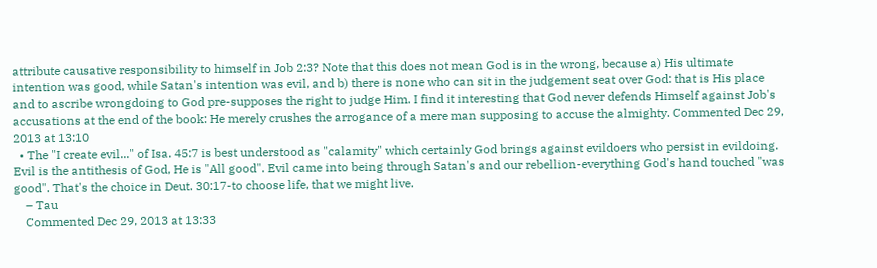attribute causative responsibility to himself in Job 2:3? Note that this does not mean God is in the wrong, because a) His ultimate intention was good, while Satan's intention was evil, and b) there is none who can sit in the judgement seat over God: that is His place and to ascribe wrongdoing to God pre-supposes the right to judge Him. I find it interesting that God never defends Himself against Job's accusations at the end of the book: He merely crushes the arrogance of a mere man supposing to accuse the almighty. Commented Dec 29, 2013 at 13:10
  • The "I create evil..." of Isa. 45:7 is best understood as "calamity" which certainly God brings against evildoers who persist in evildoing. Evil is the antithesis of God, He is "All good". Evil came into being through Satan's and our rebellion-everything God's hand touched "was good". That's the choice in Deut. 30:17-to choose life, that we might live.
    – Tau
    Commented Dec 29, 2013 at 13:33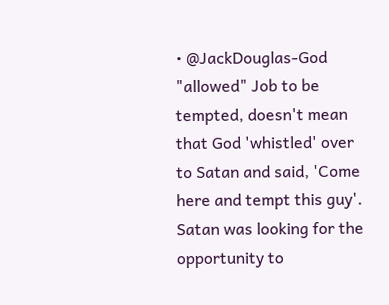• @JackDouglas-God "allowed" Job to be tempted, doesn't mean that God 'whistled' over to Satan and said, 'Come here and tempt this guy'. Satan was looking for the opportunity to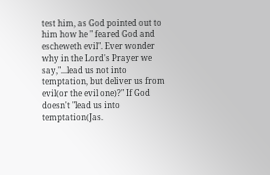test him, as God pointed out to him how he " feared God and escheweth evil". Ever wonder why in the Lord's Prayer we say,"...lead us not into temptation, but deliver us from evil(or the evil one)?" If God doesn't "lead us into temptation(Jas.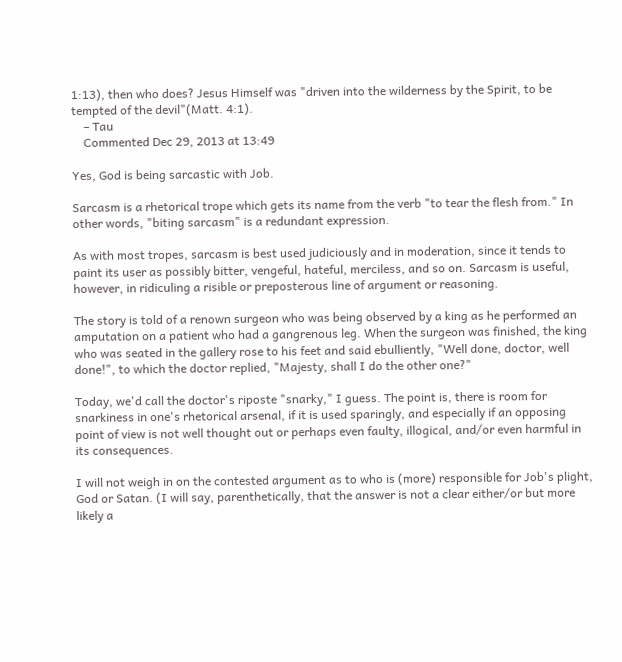1:13), then who does? Jesus Himself was "driven into the wilderness by the Spirit, to be tempted of the devil"(Matt. 4:1).
    – Tau
    Commented Dec 29, 2013 at 13:49

Yes, God is being sarcastic with Job.

Sarcasm is a rhetorical trope which gets its name from the verb "to tear the flesh from." In other words, "biting sarcasm" is a redundant expression.

As with most tropes, sarcasm is best used judiciously and in moderation, since it tends to paint its user as possibly bitter, vengeful, hateful, merciless, and so on. Sarcasm is useful, however, in ridiculing a risible or preposterous line of argument or reasoning.

The story is told of a renown surgeon who was being observed by a king as he performed an amputation on a patient who had a gangrenous leg. When the surgeon was finished, the king who was seated in the gallery rose to his feet and said ebulliently, "Well done, doctor, well done!", to which the doctor replied, "Majesty, shall I do the other one?"

Today, we'd call the doctor's riposte "snarky," I guess. The point is, there is room for snarkiness in one's rhetorical arsenal, if it is used sparingly, and especially if an opposing point of view is not well thought out or perhaps even faulty, illogical, and/or even harmful in its consequences.

I will not weigh in on the contested argument as to who is (more) responsible for Job's plight, God or Satan. (I will say, parenthetically, that the answer is not a clear either/or but more likely a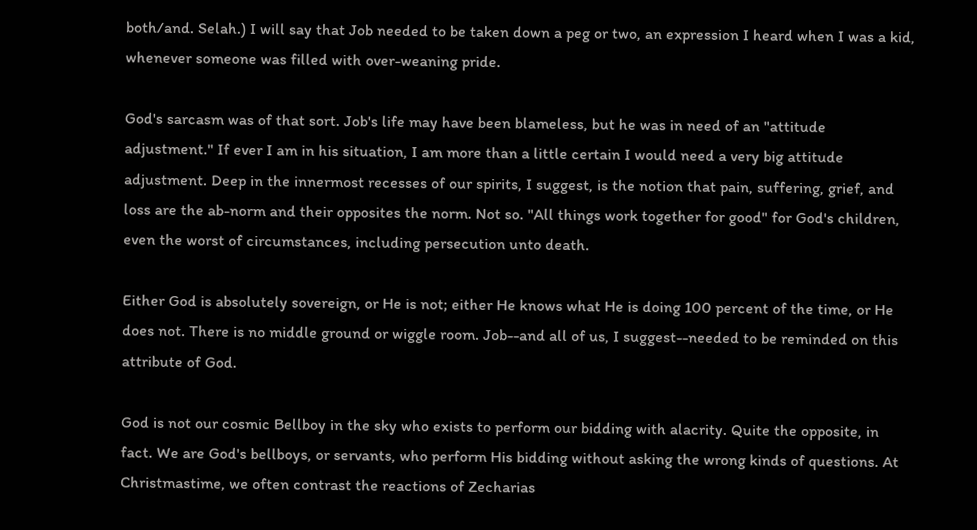both/and. Selah.) I will say that Job needed to be taken down a peg or two, an expression I heard when I was a kid, whenever someone was filled with over-weaning pride.

God's sarcasm was of that sort. Job's life may have been blameless, but he was in need of an "attitude adjustment." If ever I am in his situation, I am more than a little certain I would need a very big attitude adjustment. Deep in the innermost recesses of our spirits, I suggest, is the notion that pain, suffering, grief, and loss are the ab-norm and their opposites the norm. Not so. "All things work together for good" for God's children, even the worst of circumstances, including persecution unto death.

Either God is absolutely sovereign, or He is not; either He knows what He is doing 100 percent of the time, or He does not. There is no middle ground or wiggle room. Job--and all of us, I suggest--needed to be reminded on this attribute of God.

God is not our cosmic Bellboy in the sky who exists to perform our bidding with alacrity. Quite the opposite, in fact. We are God's bellboys, or servants, who perform His bidding without asking the wrong kinds of questions. At Christmastime, we often contrast the reactions of Zecharias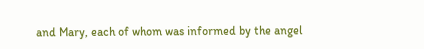and Mary, each of whom was informed by the angel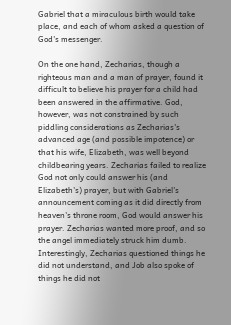Gabriel that a miraculous birth would take place, and each of whom asked a question of God's messenger.

On the one hand, Zecharias, though a righteous man and a man of prayer, found it difficult to believe his prayer for a child had been answered in the affirmative. God, however, was not constrained by such piddling considerations as Zecharias's advanced age (and possible impotence) or that his wife, Elizabeth, was well beyond childbearing years. Zecharias failed to realize God not only could answer his (and Elizabeth's) prayer, but with Gabriel's announcement coming as it did directly from heaven's throne room, God would answer his prayer. Zecharias wanted more proof, and so the angel immediately struck him dumb. Interestingly, Zecharias questioned things he did not understand, and Job also spoke of things he did not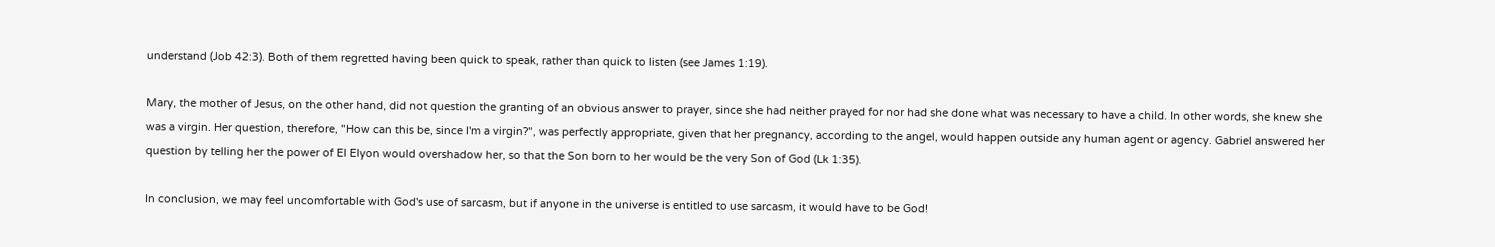understand (Job 42:3). Both of them regretted having been quick to speak, rather than quick to listen (see James 1:19).

Mary, the mother of Jesus, on the other hand, did not question the granting of an obvious answer to prayer, since she had neither prayed for nor had she done what was necessary to have a child. In other words, she knew she was a virgin. Her question, therefore, "How can this be, since I'm a virgin?", was perfectly appropriate, given that her pregnancy, according to the angel, would happen outside any human agent or agency. Gabriel answered her question by telling her the power of El Elyon would overshadow her, so that the Son born to her would be the very Son of God (Lk 1:35).

In conclusion, we may feel uncomfortable with God's use of sarcasm, but if anyone in the universe is entitled to use sarcasm, it would have to be God!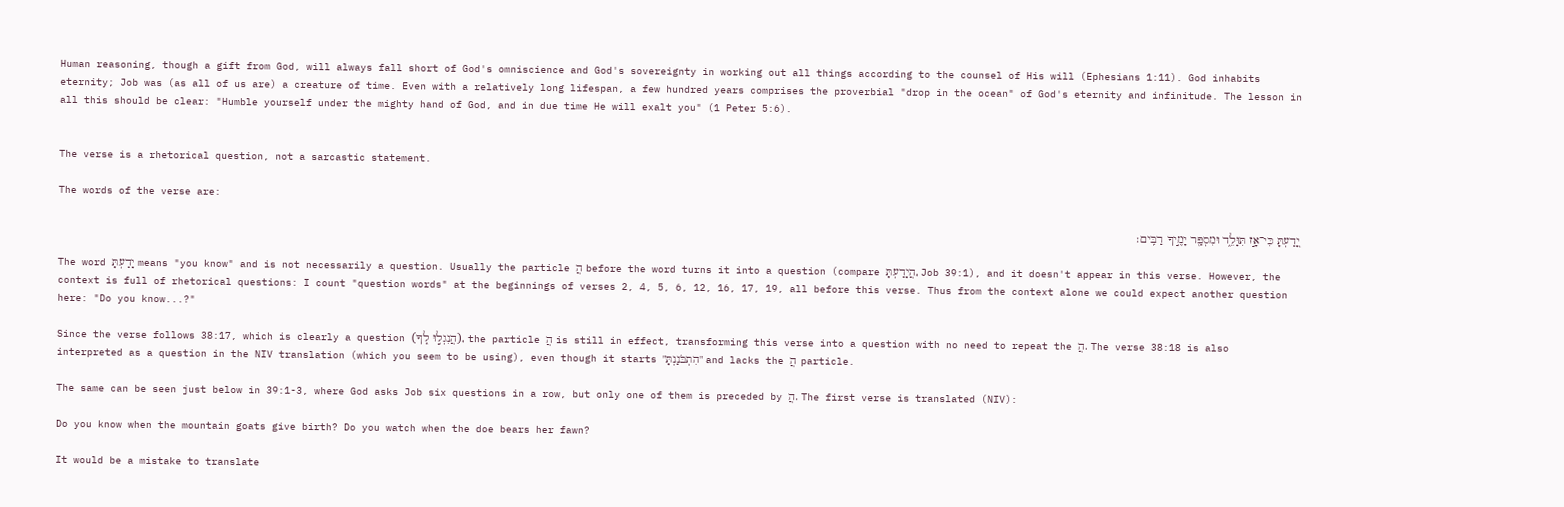Human reasoning, though a gift from God, will always fall short of God's omniscience and God's sovereignty in working out all things according to the counsel of His will (Ephesians 1:11). God inhabits eternity; Job was (as all of us are) a creature of time. Even with a relatively long lifespan, a few hundred years comprises the proverbial "drop in the ocean" of God's eternity and infinitude. The lesson in all this should be clear: "Humble yourself under the mighty hand of God, and in due time He will exalt you" (1 Peter 5:6).


The verse is a rhetorical question, not a sarcastic statement.

The words of the verse are:

יָ֭דַעְתָּ כִּי־אָ֣ז תִּוָּלֵ֑ד וּמִסְפַּ֖ר יָמֶ֣יךָ רַבִּֽים׃

The word יָדַעְתָּ means "you know" and is not necessarily a question. Usually the particle הֲ before the word turns it into a question (compare הֲיָדַעְתָּ, Job 39:1), and it doesn't appear in this verse. However, the context is full of rhetorical questions: I count "question words" at the beginnings of verses 2, 4, 5, 6, 12, 16, 17, 19, all before this verse. Thus from the context alone we could expect another question here: "Do you know...?"

Since the verse follows 38:17, which is clearly a question (הֲנִגְל֣וּ לְ֭ךָ), the particle הֲ is still in effect, transforming this verse into a question with no need to repeat the הֲ. The verse 38:18 is also interpreted as a question in the NIV translation (which you seem to be using), even though it starts "הִתְבֹּנַנְתָּ" and lacks the הֲ particle.

The same can be seen just below in 39:1-3, where God asks Job six questions in a row, but only one of them is preceded by הֲ. The first verse is translated (NIV):

Do you know when the mountain goats give birth? Do you watch when the doe bears her fawn?

It would be a mistake to translate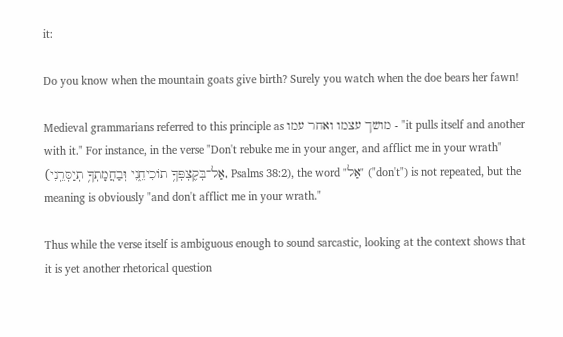it:

Do you know when the mountain goats give birth? Surely you watch when the doe bears her fawn!

Medieval grammarians referred to this principle as מושך עצמו ואחר עמו - "it pulls itself and another with it." For instance, in the verse "Don't rebuke me in your anger, and afflict me in your wrath" (אַל־בְּקֶצְפְּךָ֥ תוֹכִיחֵ֑נִי וּֽבַחֲמָתְךָ֥ תְיַסְּרֵֽנִי, Psalms 38:2), the word "אַל" ("don't") is not repeated, but the meaning is obviously "and don't afflict me in your wrath."

Thus while the verse itself is ambiguous enough to sound sarcastic, looking at the context shows that it is yet another rhetorical question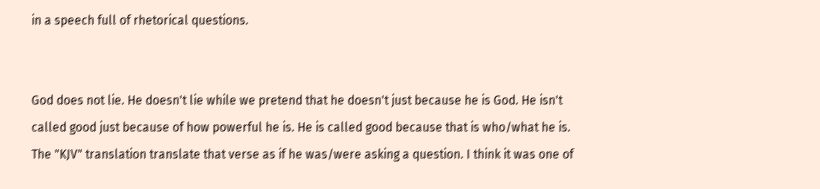in a speech full of rhetorical questions.


God does not lie. He doesn't lie while we pretend that he doesn't just because he is God. He isn't called good just because of how powerful he is. He is called good because that is who/what he is. The "KJV" translation translate that verse as if he was/were asking a question. I think it was one of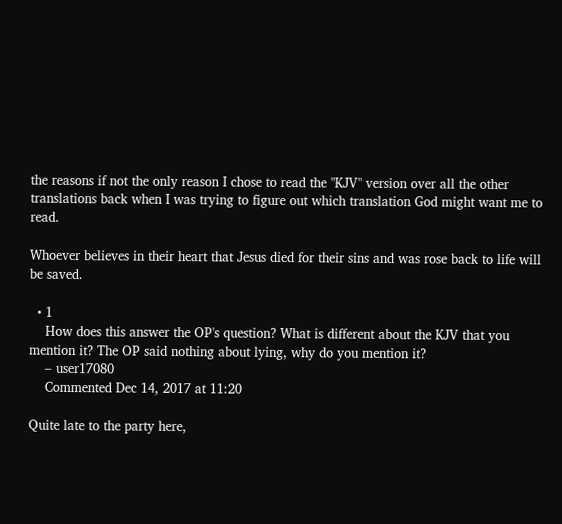the reasons if not the only reason I chose to read the "KJV" version over all the other translations back when I was trying to figure out which translation God might want me to read.

Whoever believes in their heart that Jesus died for their sins and was rose back to life will be saved.

  • 1
    How does this answer the OP's question? What is different about the KJV that you mention it? The OP said nothing about lying, why do you mention it?
    – user17080
    Commented Dec 14, 2017 at 11:20

Quite late to the party here,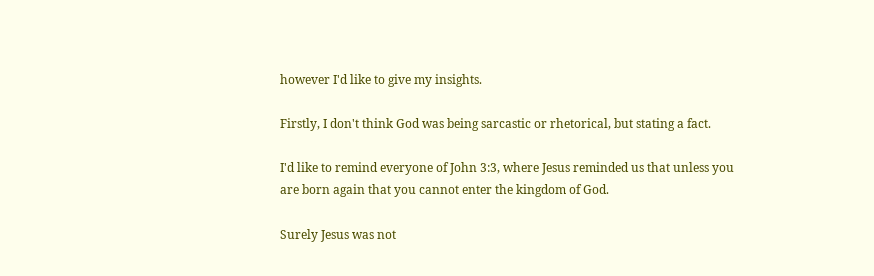however I'd like to give my insights.

Firstly, I don't think God was being sarcastic or rhetorical, but stating a fact.

I'd like to remind everyone of John 3:3, where Jesus reminded us that unless you are born again that you cannot enter the kingdom of God.

Surely Jesus was not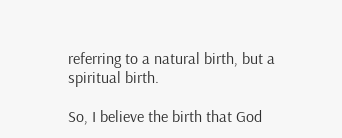referring to a natural birth, but a spiritual birth.

So, I believe the birth that God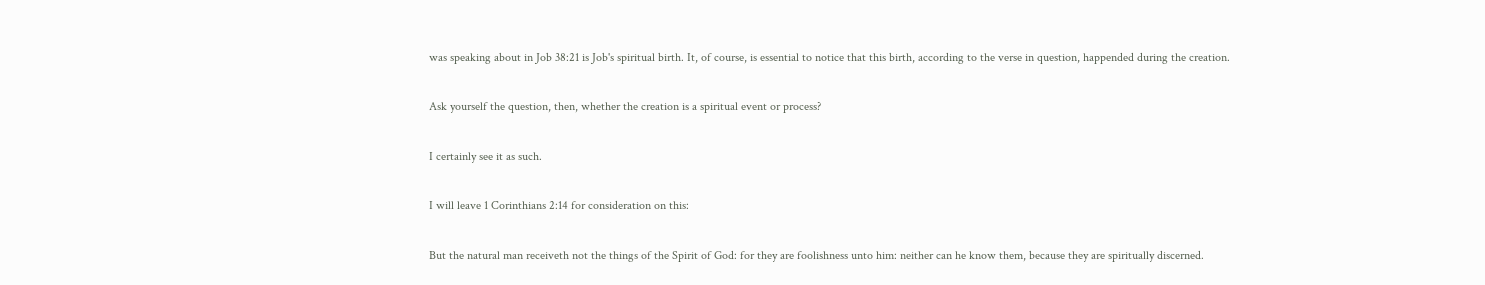was speaking about in Job 38:21 is Job's spiritual birth. It, of course, is essential to notice that this birth, according to the verse in question, happended during the creation.

Ask yourself the question, then, whether the creation is a spiritual event or process?

I certainly see it as such.

I will leave 1 Corinthians 2:14 for consideration on this:

But the natural man receiveth not the things of the Spirit of God: for they are foolishness unto him: neither can he know them, because they are spiritually discerned.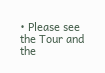• Please see the Tour and the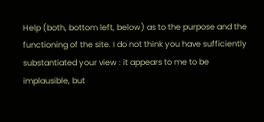Help (both, bottom left, below) as to the purpose and the functioning of the site. I do not think you have sufficiently substantiated your view : it appears to me to be implausible, but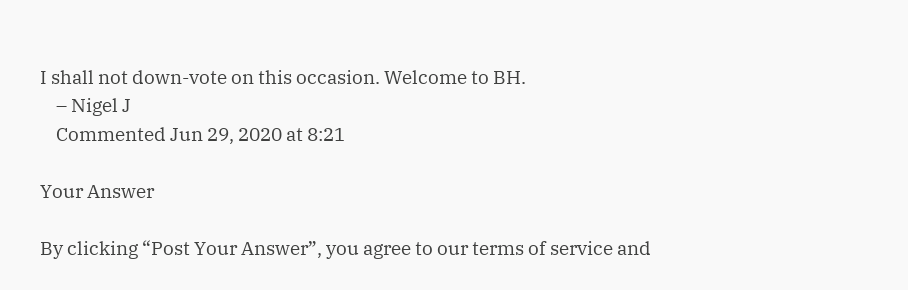I shall not down-vote on this occasion. Welcome to BH.
    – Nigel J
    Commented Jun 29, 2020 at 8:21

Your Answer

By clicking “Post Your Answer”, you agree to our terms of service and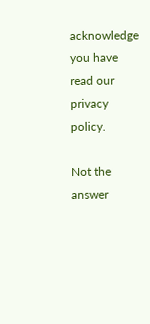acknowledge you have read our privacy policy.

Not the answer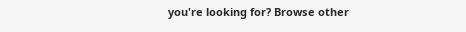you're looking for? Browse other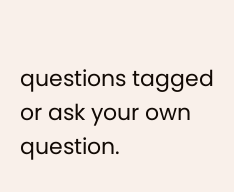questions tagged or ask your own question.